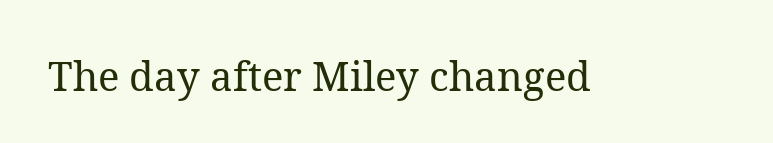The day after Miley changed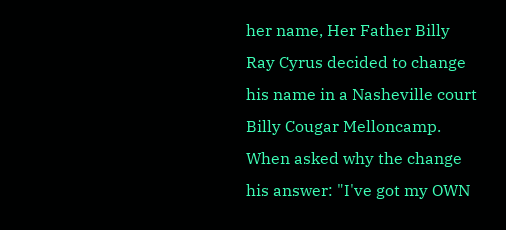her name, Her Father Billy Ray Cyrus decided to change his name in a Nasheville court Billy Cougar Melloncamp. When asked why the change his answer: "I've got my OWN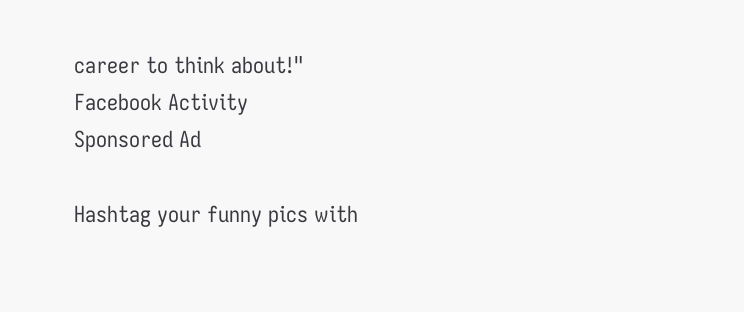career to think about!"
Facebook Activity
Sponsored Ad

Hashtag your funny pics with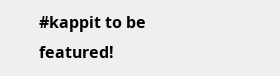#kappit to be featured!